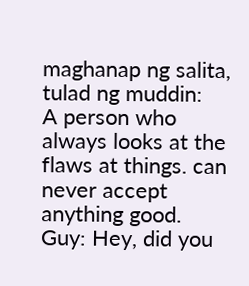maghanap ng salita, tulad ng muddin:
A person who always looks at the flaws at things. can never accept anything good.
Guy: Hey, did you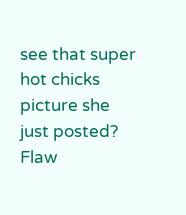see that super hot chicks picture she just posted?
Flaw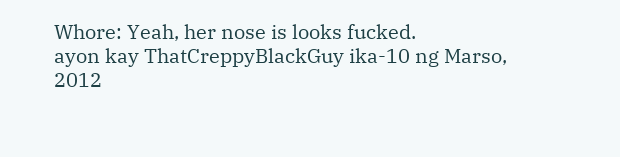Whore: Yeah, her nose is looks fucked.
ayon kay ThatCreppyBlackGuy ika-10 ng Marso, 2012